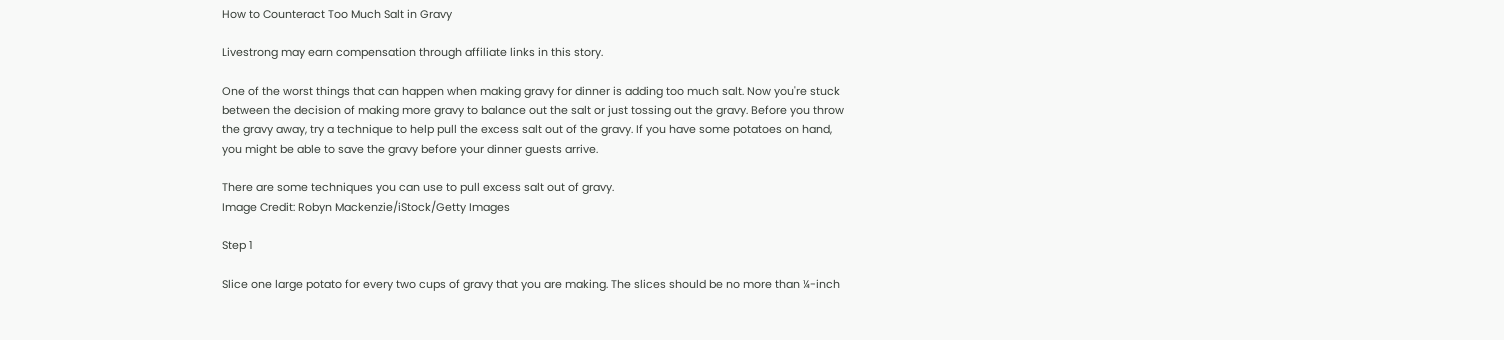How to Counteract Too Much Salt in Gravy

Livestrong may earn compensation through affiliate links in this story.

One of the worst things that can happen when making gravy for dinner is adding too much salt. Now you're stuck between the decision of making more gravy to balance out the salt or just tossing out the gravy. Before you throw the gravy away, try a technique to help pull the excess salt out of the gravy. If you have some potatoes on hand, you might be able to save the gravy before your dinner guests arrive.

There are some techniques you can use to pull excess salt out of gravy.
Image Credit: Robyn Mackenzie/iStock/Getty Images

Step 1

Slice one large potato for every two cups of gravy that you are making. The slices should be no more than ¼-inch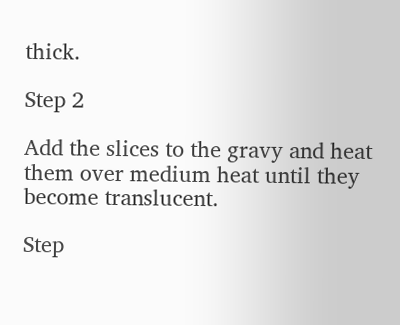thick.

Step 2

Add the slices to the gravy and heat them over medium heat until they become translucent.

Step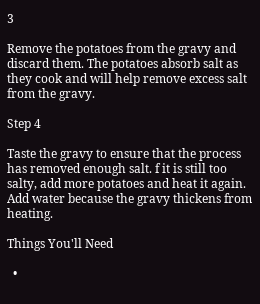3

Remove the potatoes from the gravy and discard them. The potatoes absorb salt as they cook and will help remove excess salt from the gravy.

Step 4

Taste the gravy to ensure that the process has removed enough salt. f it is still too salty, add more potatoes and heat it again. Add water because the gravy thickens from heating.

Things You'll Need

  •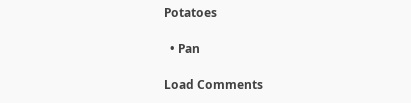Potatoes

  • Pan

Load Comments